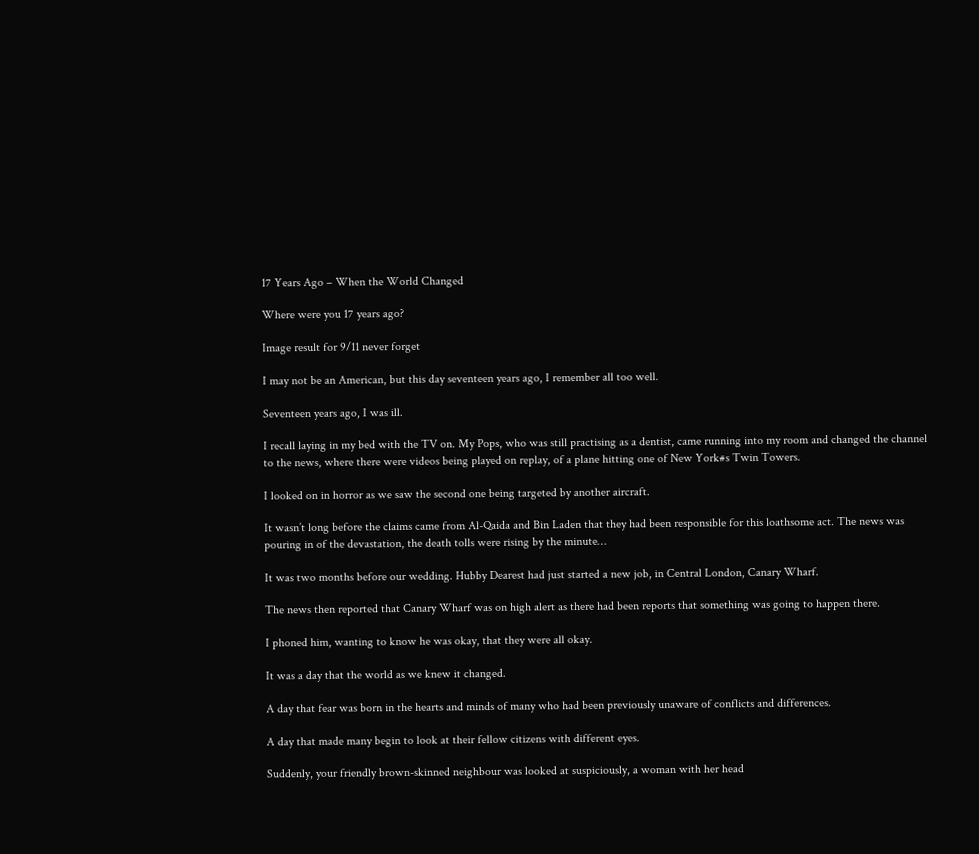17 Years Ago – When the World Changed

Where were you 17 years ago?

Image result for 9/11 never forget

I may not be an American, but this day seventeen years ago, I remember all too well.

Seventeen years ago, I was ill.

I recall laying in my bed with the TV on. My Pops, who was still practising as a dentist, came running into my room and changed the channel to the news, where there were videos being played on replay, of a plane hitting one of New York#s Twin Towers.

I looked on in horror as we saw the second one being targeted by another aircraft.

It wasn’t long before the claims came from Al-Qaida and Bin Laden that they had been responsible for this loathsome act. The news was pouring in of the devastation, the death tolls were rising by the minute…

It was two months before our wedding. Hubby Dearest had just started a new job, in Central London, Canary Wharf.

The news then reported that Canary Wharf was on high alert as there had been reports that something was going to happen there.

I phoned him, wanting to know he was okay, that they were all okay.

It was a day that the world as we knew it changed.

A day that fear was born in the hearts and minds of many who had been previously unaware of conflicts and differences.

A day that made many begin to look at their fellow citizens with different eyes.

Suddenly, your friendly brown-skinned neighbour was looked at suspiciously, a woman with her head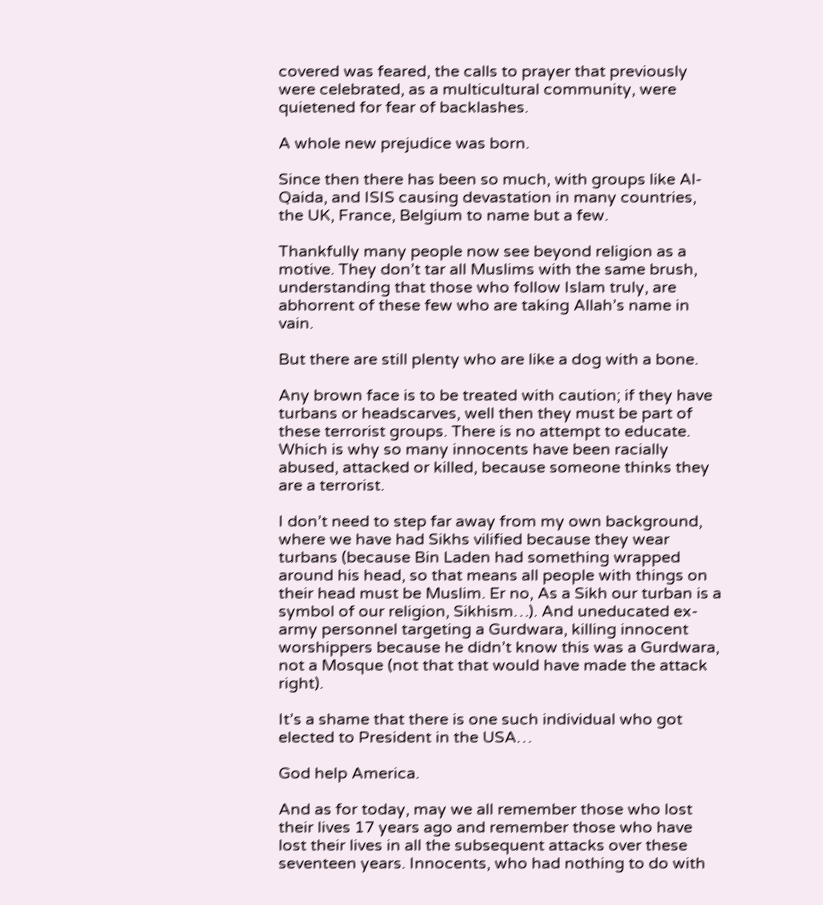covered was feared, the calls to prayer that previously were celebrated, as a multicultural community, were quietened for fear of backlashes.

A whole new prejudice was born.

Since then there has been so much, with groups like Al-Qaida, and ISIS causing devastation in many countries, the UK, France, Belgium to name but a few.

Thankfully many people now see beyond religion as a motive. They don’t tar all Muslims with the same brush, understanding that those who follow Islam truly, are abhorrent of these few who are taking Allah’s name in vain.

But there are still plenty who are like a dog with a bone.

Any brown face is to be treated with caution; if they have turbans or headscarves, well then they must be part of these terrorist groups. There is no attempt to educate. Which is why so many innocents have been racially abused, attacked or killed, because someone thinks they are a terrorist.

I don’t need to step far away from my own background, where we have had Sikhs vilified because they wear turbans (because Bin Laden had something wrapped around his head, so that means all people with things on their head must be Muslim. Er no, As a Sikh our turban is a symbol of our religion, Sikhism…). And uneducated ex-army personnel targeting a Gurdwara, killing innocent worshippers because he didn’t know this was a Gurdwara, not a Mosque (not that that would have made the attack right).

It’s a shame that there is one such individual who got elected to President in the USA…

God help America.

And as for today, may we all remember those who lost their lives 17 years ago and remember those who have lost their lives in all the subsequent attacks over these seventeen years. Innocents, who had nothing to do with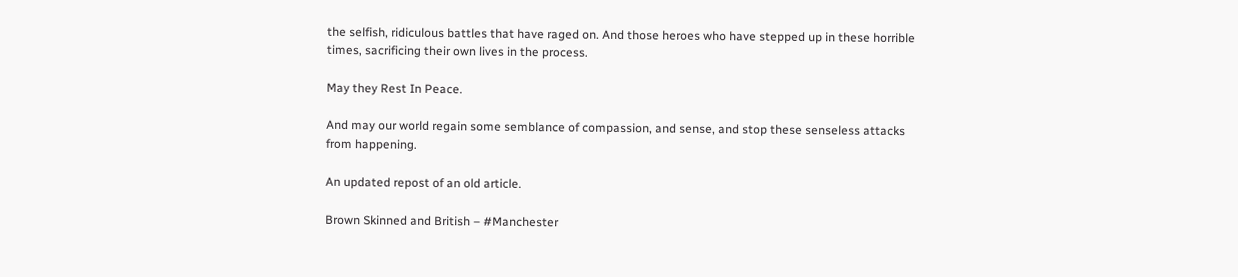the selfish, ridiculous battles that have raged on. And those heroes who have stepped up in these horrible times, sacrificing their own lives in the process.

May they Rest In Peace.

And may our world regain some semblance of compassion, and sense, and stop these senseless attacks from happening.

An updated repost of an old article.

Brown Skinned and British – #Manchester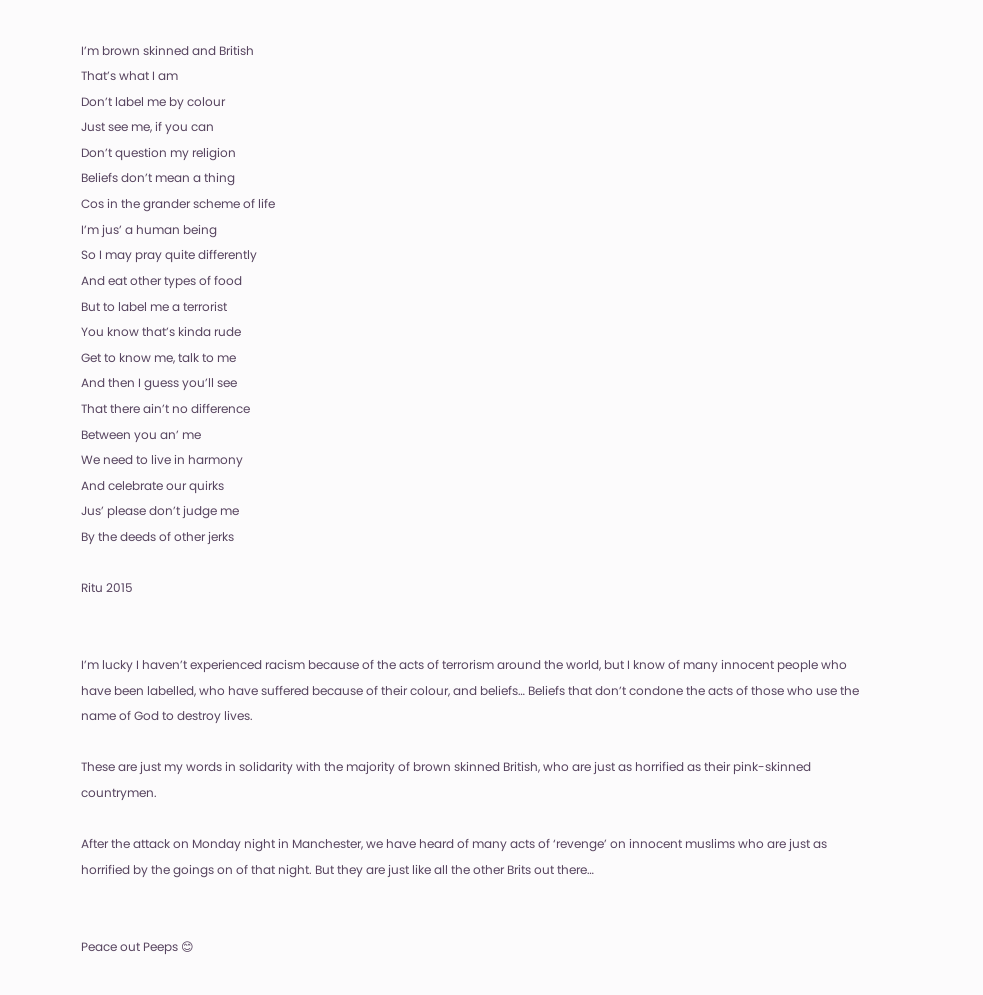I’m brown skinned and British
That’s what I am
Don’t label me by colour
Just see me, if you can
Don’t question my religion
Beliefs don’t mean a thing
Cos in the grander scheme of life
I’m jus’ a human being
So I may pray quite differently
And eat other types of food
But to label me a terrorist
You know that’s kinda rude
Get to know me, talk to me
And then I guess you’ll see
That there ain’t no difference
Between you an’ me
We need to live in harmony
And celebrate our quirks
Jus’ please don’t judge me
By the deeds of other jerks

Ritu 2015


I’m lucky I haven’t experienced racism because of the acts of terrorism around the world, but I know of many innocent people who have been labelled, who have suffered because of their colour, and beliefs… Beliefs that don’t condone the acts of those who use the name of God to destroy lives.

These are just my words in solidarity with the majority of brown skinned British, who are just as horrified as their pink-skinned countrymen.

After the attack on Monday night in Manchester, we have heard of many acts of ‘revenge’ on innocent muslims who are just as horrified by the goings on of that night. But they are just like all the other Brits out there…


Peace out Peeps 😊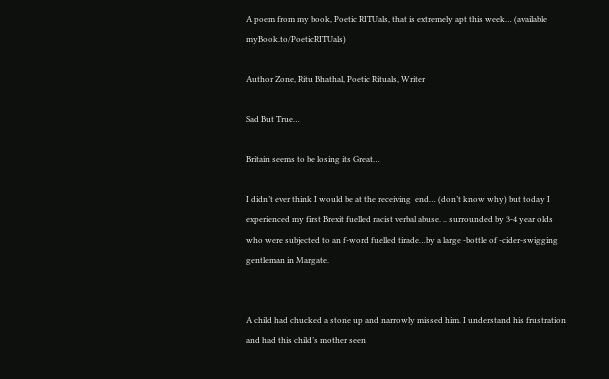A poem from my book, Poetic RITUals, that is extremely apt this week… (available myBook.to/PoeticRITUals)

Author Zone, Ritu Bhathal, Poetic Rituals, Writer

Sad But True…

Britain seems to be losing its Great…

I didn’t ever think I would be at the receiving  end… (don’t know why) but today I experienced my first Brexit fuelled racist verbal abuse. .. surrounded by 3-4 year olds who were subjected to an f-word fuelled tirade…by a large -bottle of -cider-swigging gentleman in Margate.


A child had chucked a stone up and narrowly missed him. I understand his frustration and had this child’s mother seen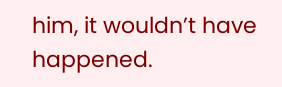him, it wouldn’t have happened.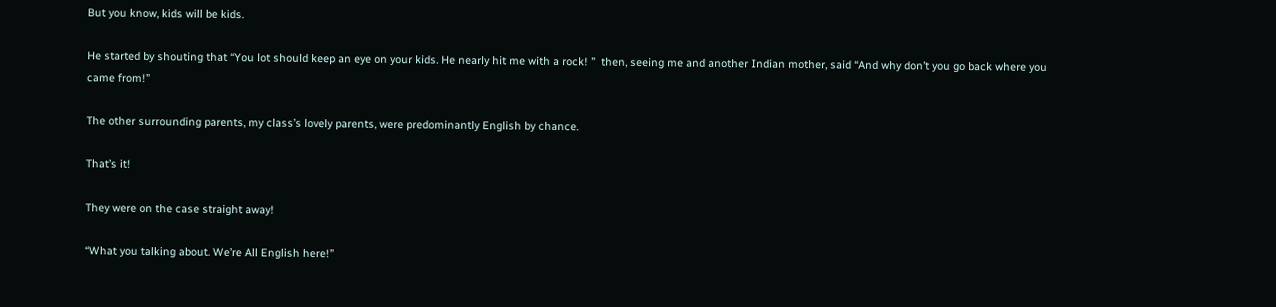But you know, kids will be kids.

He started by shouting that “You lot should keep an eye on your kids. He nearly hit me with a rock! ”  then, seeing me and another Indian mother, said “And why don’t you go back where you came from!”

The other surrounding parents, my class’s lovely parents, were predominantly English by chance.

That’s it!

They were on the case straight away!

“What you talking about. We’re All English here!”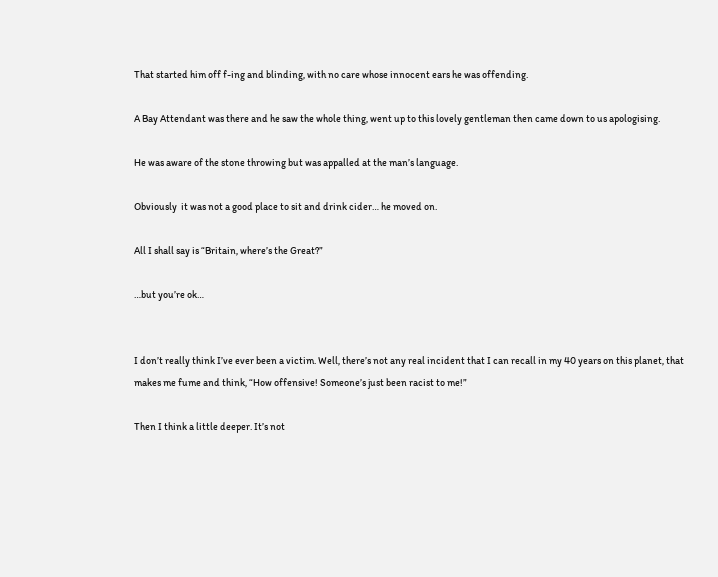That started him off f-ing and blinding, with no care whose innocent ears he was offending.

A Bay Attendant was there and he saw the whole thing, went up to this lovely gentleman then came down to us apologising.

He was aware of the stone throwing but was appalled at the man’s language.

Obviously  it was not a good place to sit and drink cider… he moved on.

All I shall say is “Britain, where’s the Great?”

…but you’re ok…


I don’t really think I’ve ever been a victim. Well, there’s not any real incident that I can recall in my 40 years on this planet, that makes me fume and think, “How offensive! Someone’s just been racist to me!”

Then I think a little deeper. It’s not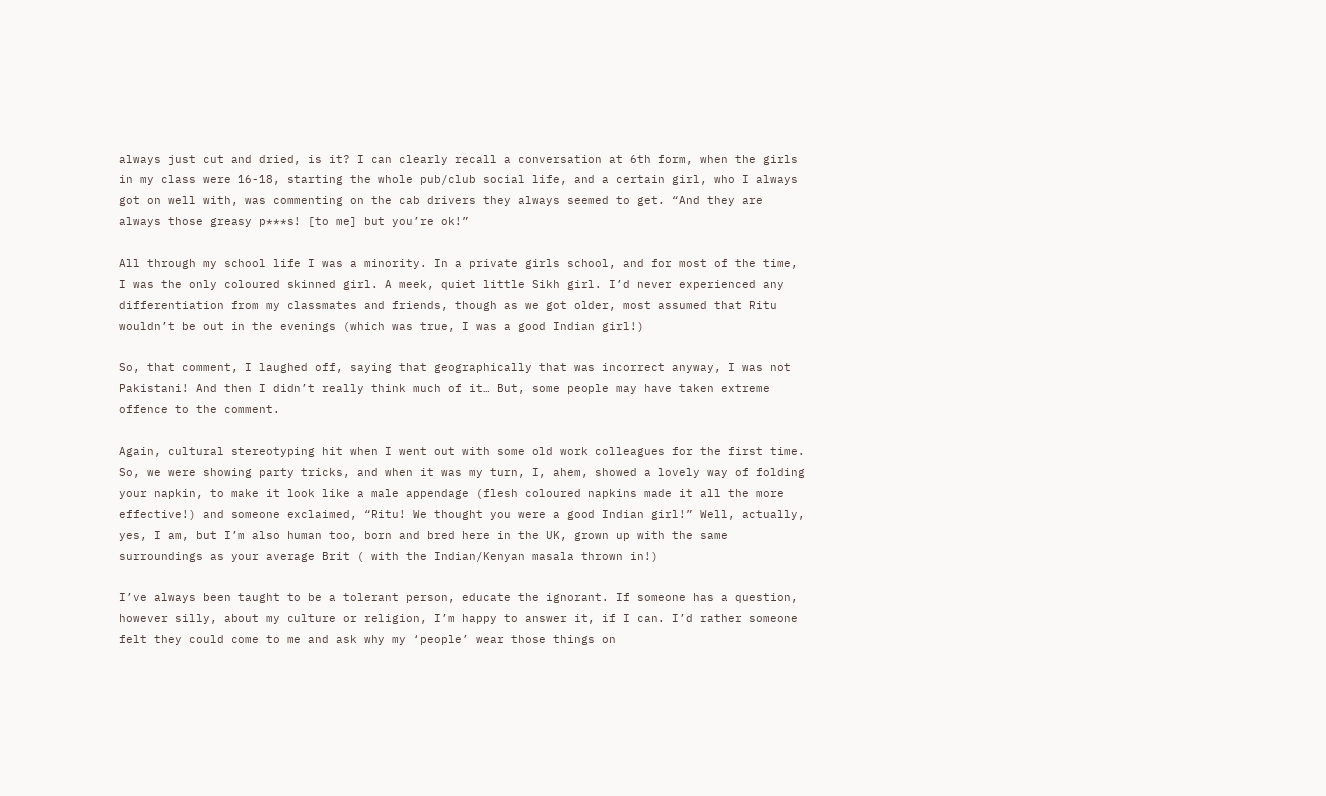always just cut and dried, is it? I can clearly recall a conversation at 6th form, when the girls in my class were 16-18, starting the whole pub/club social life, and a certain girl, who I always got on well with, was commenting on the cab drivers they always seemed to get. “And they are always those greasy p***s! [to me] but you’re ok!”

All through my school life I was a minority. In a private girls school, and for most of the time, I was the only coloured skinned girl. A meek, quiet little Sikh girl. I’d never experienced any differentiation from my classmates and friends, though as we got older, most assumed that Ritu wouldn’t be out in the evenings (which was true, I was a good Indian girl!)

So, that comment, I laughed off, saying that geographically that was incorrect anyway, I was not Pakistani! And then I didn’t really think much of it… But, some people may have taken extreme offence to the comment.

Again, cultural stereotyping hit when I went out with some old work colleagues for the first time. So, we were showing party tricks, and when it was my turn, I, ahem, showed a lovely way of folding your napkin, to make it look like a male appendage (flesh coloured napkins made it all the more effective!) and someone exclaimed, “Ritu! We thought you were a good Indian girl!” Well, actually, yes, I am, but I’m also human too, born and bred here in the UK, grown up with the same surroundings as your average Brit ( with the Indian/Kenyan masala thrown in!)

I’ve always been taught to be a tolerant person, educate the ignorant. If someone has a question, however silly, about my culture or religion, I’m happy to answer it, if I can. I’d rather someone felt they could come to me and ask why my ‘people’ wear those things on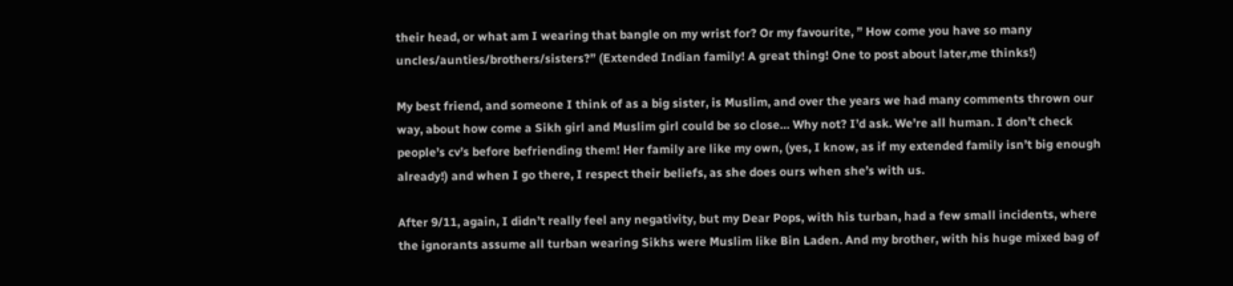their head, or what am I wearing that bangle on my wrist for? Or my favourite, ” How come you have so many uncles/aunties/brothers/sisters?” (Extended Indian family! A great thing! One to post about later,me thinks!)

My best friend, and someone I think of as a big sister, is Muslim, and over the years we had many comments thrown our way, about how come a Sikh girl and Muslim girl could be so close… Why not? I’d ask. We’re all human. I don’t check people’s cv’s before befriending them! Her family are like my own, (yes, I know, as if my extended family isn’t big enough already!) and when I go there, I respect their beliefs, as she does ours when she’s with us.

After 9/11, again, I didn’t really feel any negativity, but my Dear Pops, with his turban, had a few small incidents, where the ignorants assume all turban wearing Sikhs were Muslim like Bin Laden. And my brother, with his huge mixed bag of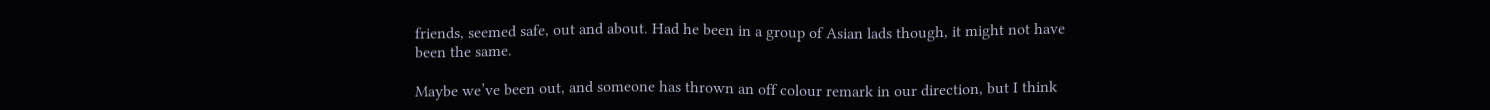friends, seemed safe, out and about. Had he been in a group of Asian lads though, it might not have been the same.

Maybe we’ve been out, and someone has thrown an off colour remark in our direction, but I think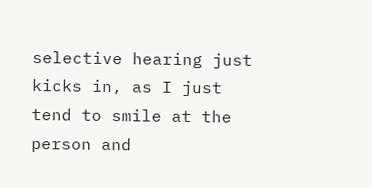selective hearing just kicks in, as I just tend to smile at the person and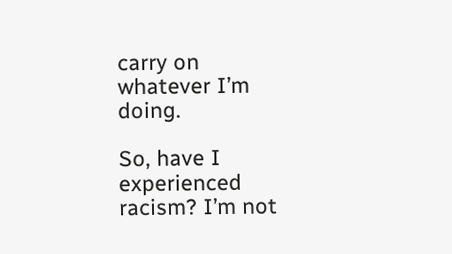carry on whatever I’m doing.

So, have I experienced racism? I’m not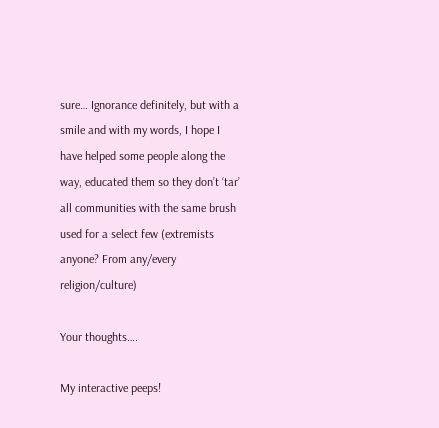sure… Ignorance definitely, but with a smile and with my words, I hope I have helped some people along the way, educated them so they don’t ‘tar’ all communities with the same brush used for a select few (extremists anyone? From any/every religion/culture)

Your thoughts….

My interactive peeps!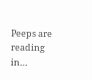Peeps are reading in…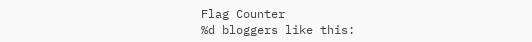Flag Counter
%d bloggers like this: